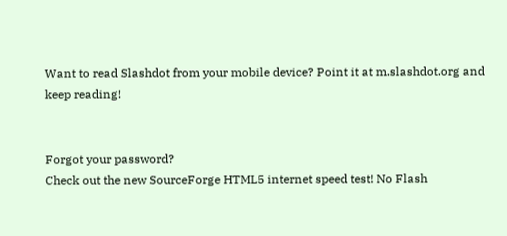Want to read Slashdot from your mobile device? Point it at m.slashdot.org and keep reading!


Forgot your password?
Check out the new SourceForge HTML5 internet speed test! No Flash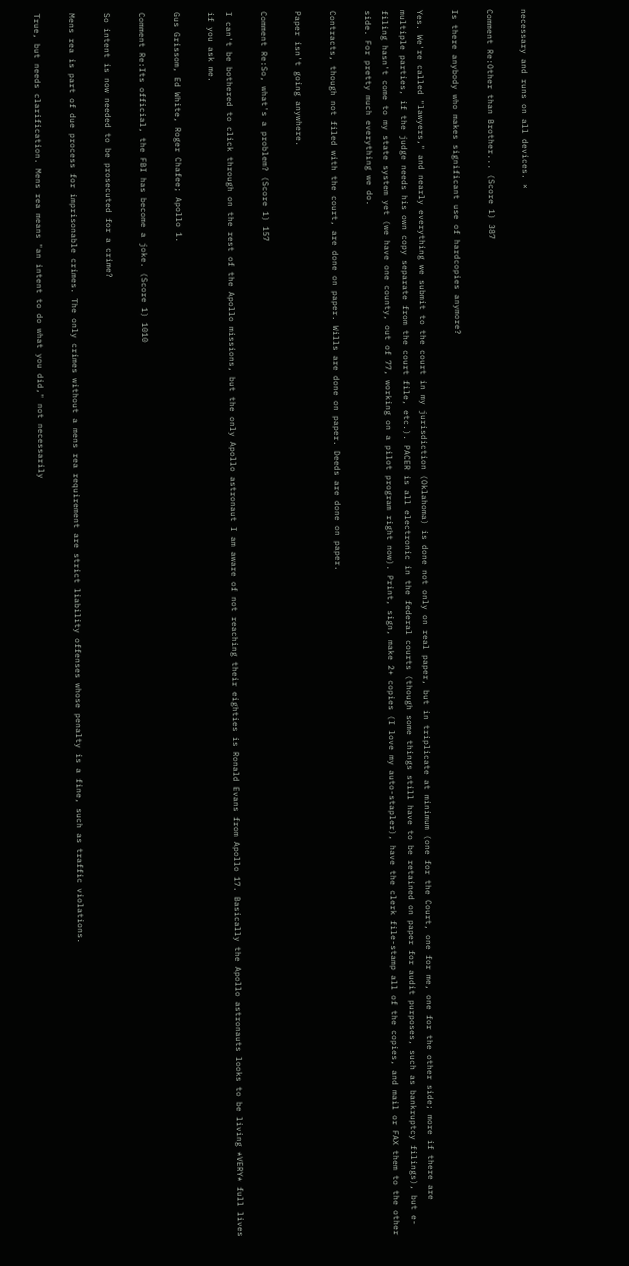necessary and runs on all devices. ×

Comment Re:Other than Brother... (Score 1) 387

Is there anybody who makes significant use of hardcopies anymore?

Yes. We're called "lawyers," and nearly everything we submit to the court in my jurisdiction (Oklahoma) is done not only on real paper, but in triplicate at minimum (one for the Court, one for me, one for the other side; more if there are multiple parties, if the judge needs his own copy separate from the court file, etc.). PACER is all electronic in the federal courts (though some things still have to be retained on paper for audit purposes, such as bankruptcy filings), but e-filing hasn't come to my state system yet (we have one county, out of 77, working on a pilot program right now). Print, sign, make 2+ copies (I love my auto-stapler), have the clerk file-stamp all of the copies, and mail or FAX them to the other side. For pretty much everything we do.

Contracts, though not filed with the court, are done on paper. Wills are done on paper. Deeds are done on paper.

Paper isn't going anywhere.

Comment Re:So, what's a problem? (Score 1) 157

I can't be bothered to click through on the rest of the Apollo missions, but the only Apollo astronaut I am aware of not reaching their eighties is Ronald Evans from Apollo 17. Basically the Apollo astronauts looks to be living *VERY* full lives if you ask me.

Gus Grissom, Ed White, Roger Chafee; Apollo 1.

Comment Re:Its official, the FBI has become a joke. (Score 1) 1010

So intent is now needed to be prosecuted for a crime?

Mens rea is part of due process for imprisonable crimes. The only crimes without a mens rea requirement are strict liability offenses whose penalty is a fine, such as traffic violations.

True, but needs clarification. Mens rea means "an intent to do what you did," not necessarily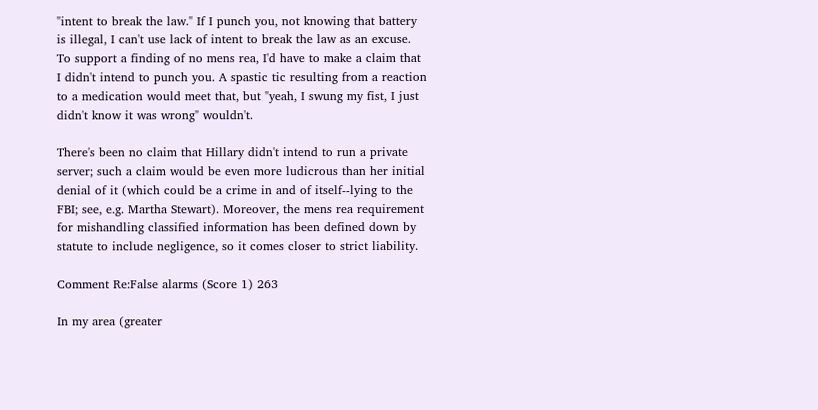"intent to break the law." If I punch you, not knowing that battery is illegal, I can't use lack of intent to break the law as an excuse. To support a finding of no mens rea, I'd have to make a claim that I didn't intend to punch you. A spastic tic resulting from a reaction to a medication would meet that, but "yeah, I swung my fist, I just didn't know it was wrong" wouldn't.

There's been no claim that Hillary didn't intend to run a private server; such a claim would be even more ludicrous than her initial denial of it (which could be a crime in and of itself--lying to the FBI; see, e.g. Martha Stewart). Moreover, the mens rea requirement for mishandling classified information has been defined down by statute to include negligence, so it comes closer to strict liability.

Comment Re:False alarms (Score 1) 263

In my area (greater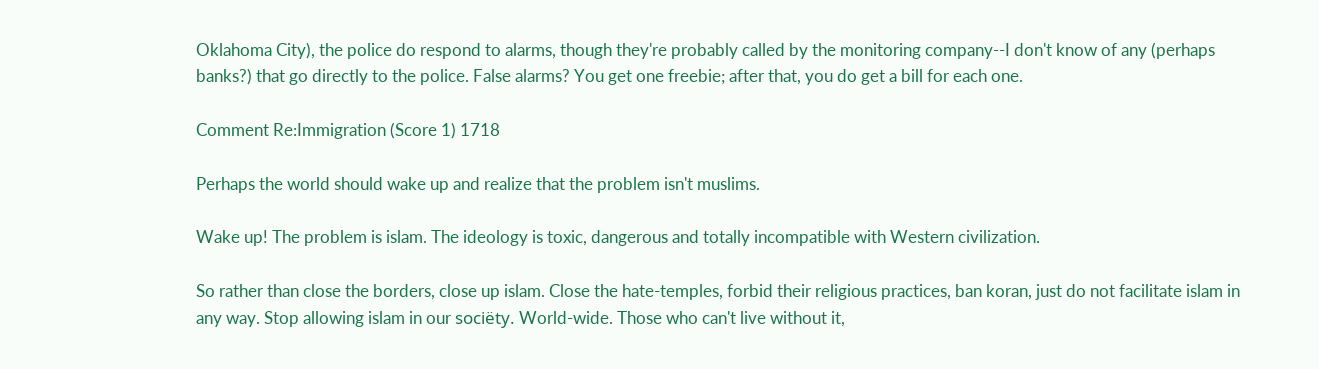Oklahoma City), the police do respond to alarms, though they're probably called by the monitoring company--I don't know of any (perhaps banks?) that go directly to the police. False alarms? You get one freebie; after that, you do get a bill for each one.

Comment Re:Immigration (Score 1) 1718

Perhaps the world should wake up and realize that the problem isn't muslims.

Wake up! The problem is islam. The ideology is toxic, dangerous and totally incompatible with Western civilization.

So rather than close the borders, close up islam. Close the hate-temples, forbid their religious practices, ban koran, just do not facilitate islam in any way. Stop allowing islam in our sociëty. World-wide. Those who can't live without it,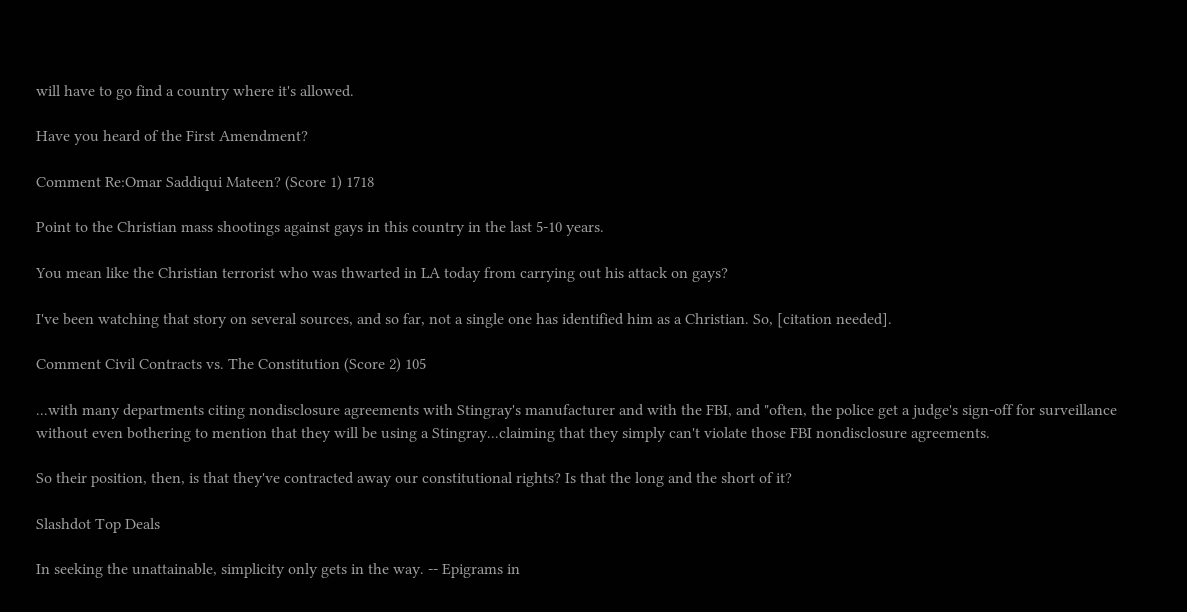will have to go find a country where it's allowed.

Have you heard of the First Amendment?

Comment Re:Omar Saddiqui Mateen? (Score 1) 1718

Point to the Christian mass shootings against gays in this country in the last 5-10 years.

You mean like the Christian terrorist who was thwarted in LA today from carrying out his attack on gays?

I've been watching that story on several sources, and so far, not a single one has identified him as a Christian. So, [citation needed].

Comment Civil Contracts vs. The Constitution (Score 2) 105

...with many departments citing nondisclosure agreements with Stingray's manufacturer and with the FBI, and "often, the police get a judge's sign-off for surveillance without even bothering to mention that they will be using a Stingray...claiming that they simply can't violate those FBI nondisclosure agreements.

So their position, then, is that they've contracted away our constitutional rights? Is that the long and the short of it?

Slashdot Top Deals

In seeking the unattainable, simplicity only gets in the way. -- Epigrams in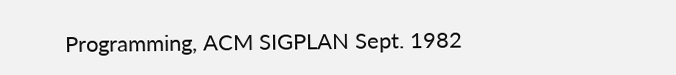Programming, ACM SIGPLAN Sept. 1982